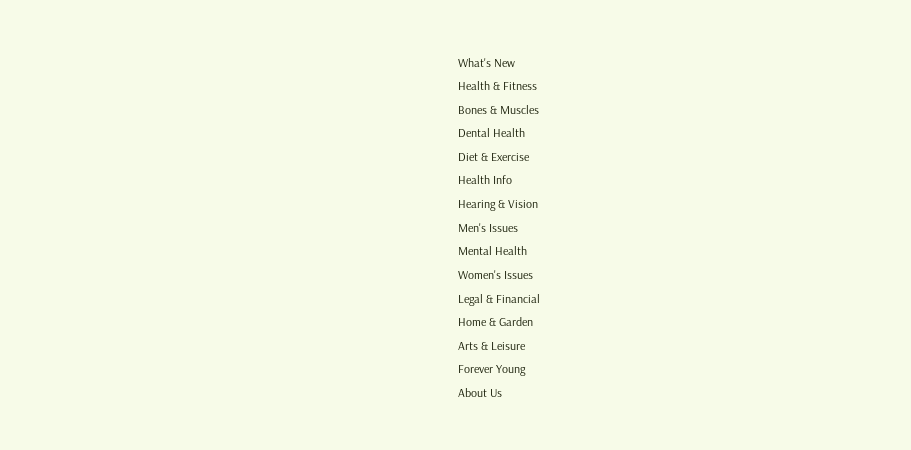What's New
Health & Fitness
Bones & Muscles
Dental Health
Diet & Exercise
Health Info
Hearing & Vision
Men's Issues
Mental Health
Women's Issues
Legal & Financial
Home & Garden
Arts & Leisure
Forever Young
About Us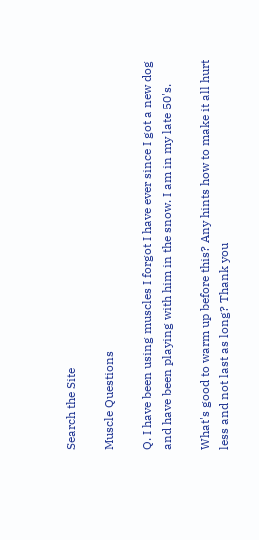Search the Site

Muscle Questions

Q. I have been using muscles I forgot I have ever since I got a new dog and have been playing with him in the snow. I am in my late 50's.

What's good to warm up before this? Any hints how to make it all hurt less and not last as long? Thank you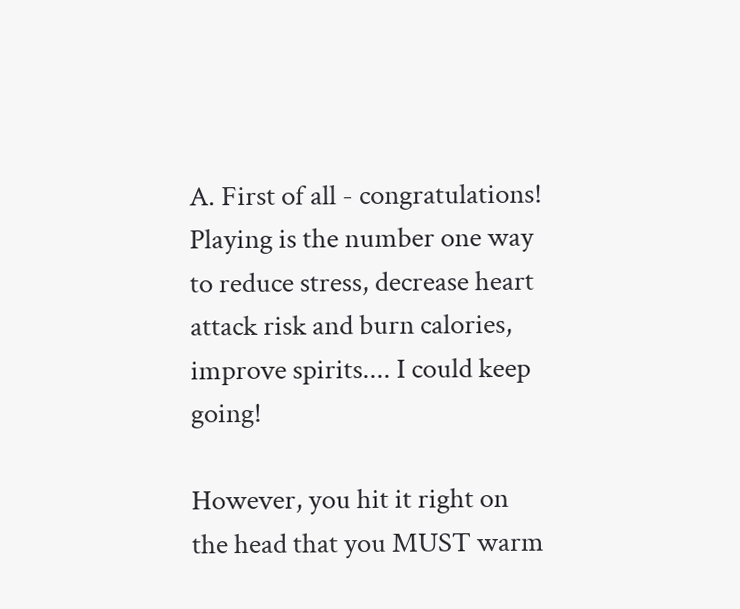A. First of all - congratulations! Playing is the number one way to reduce stress, decrease heart attack risk and burn calories, improve spirits.... I could keep going!

However, you hit it right on the head that you MUST warm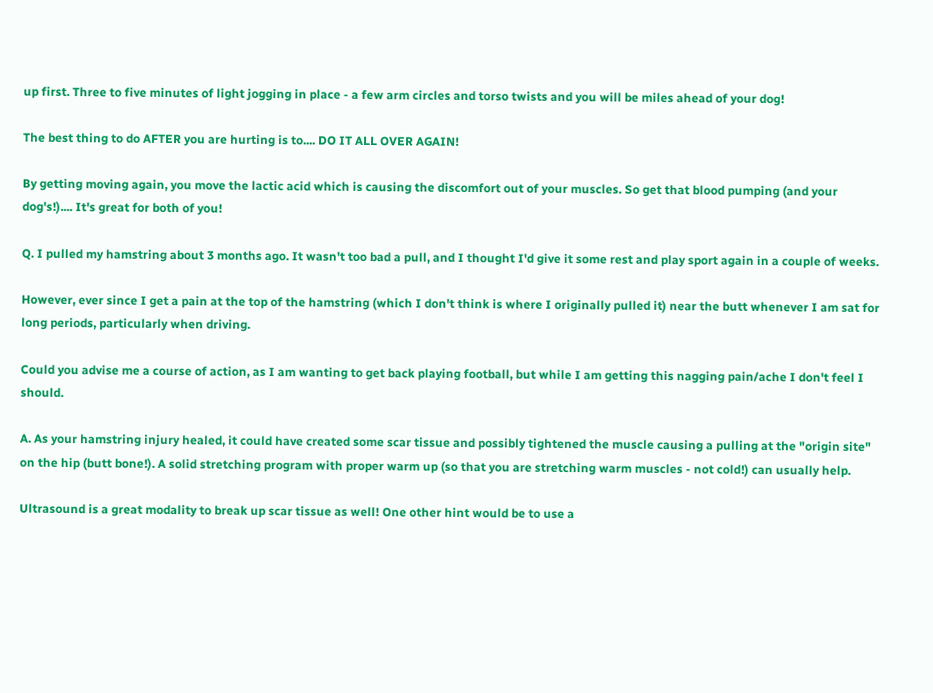up first. Three to five minutes of light jogging in place - a few arm circles and torso twists and you will be miles ahead of your dog!

The best thing to do AFTER you are hurting is to.... DO IT ALL OVER AGAIN!

By getting moving again, you move the lactic acid which is causing the discomfort out of your muscles. So get that blood pumping (and your dog's!).... It's great for both of you!

Q. I pulled my hamstring about 3 months ago. It wasn't too bad a pull, and I thought I'd give it some rest and play sport again in a couple of weeks.

However, ever since I get a pain at the top of the hamstring (which I don't think is where I originally pulled it) near the butt whenever I am sat for long periods, particularly when driving.

Could you advise me a course of action, as I am wanting to get back playing football, but while I am getting this nagging pain/ache I don't feel I should.

A. As your hamstring injury healed, it could have created some scar tissue and possibly tightened the muscle causing a pulling at the "origin site" on the hip (butt bone!). A solid stretching program with proper warm up (so that you are stretching warm muscles - not cold!) can usually help.

Ultrasound is a great modality to break up scar tissue as well! One other hint would be to use a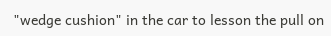"wedge cushion" in the car to lesson the pull on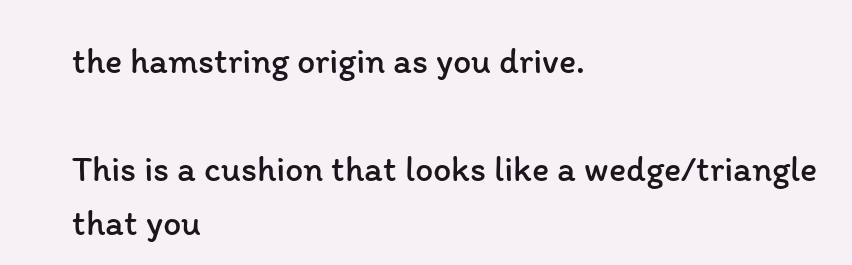the hamstring origin as you drive.

This is a cushion that looks like a wedge/triangle that you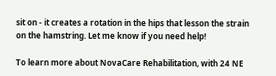sit on - it creates a rotation in the hips that lesson the strain on the hamstring. Let me know if you need help!

To learn more about NovaCare Rehabilitation, with 24 NE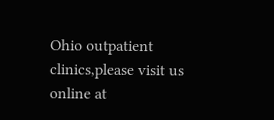Ohio outpatient clinics,please visit us online at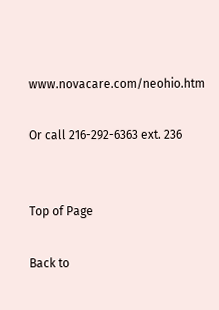www.novacare.com/neohio.htm

Or call 216-292-6363 ext. 236


Top of Page

Back to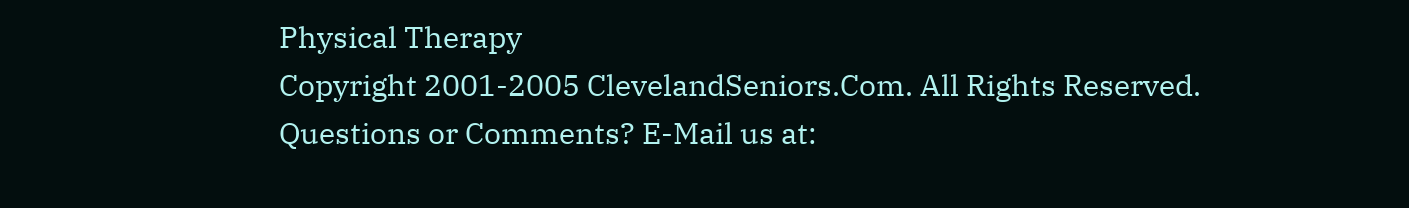Physical Therapy
Copyright 2001-2005 ClevelandSeniors.Com. All Rights Reserved.
Questions or Comments? E-Mail us at: